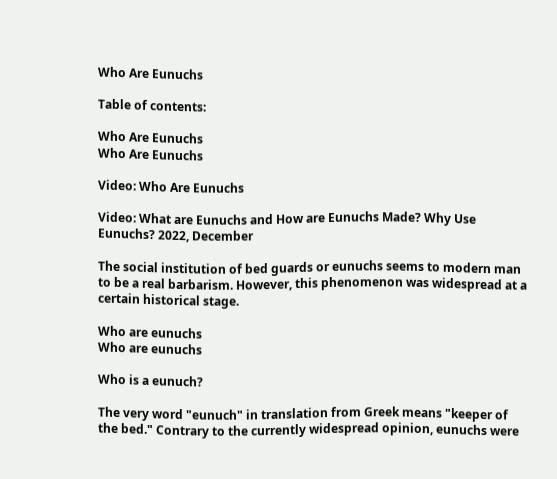Who Are Eunuchs

Table of contents:

Who Are Eunuchs
Who Are Eunuchs

Video: Who Are Eunuchs

Video: What are Eunuchs and How are Eunuchs Made? Why Use Eunuchs? 2022, December

The social institution of bed guards or eunuchs seems to modern man to be a real barbarism. However, this phenomenon was widespread at a certain historical stage.

Who are eunuchs
Who are eunuchs

Who is a eunuch?

The very word "eunuch" in translation from Greek means "keeper of the bed." Contrary to the currently widespread opinion, eunuchs were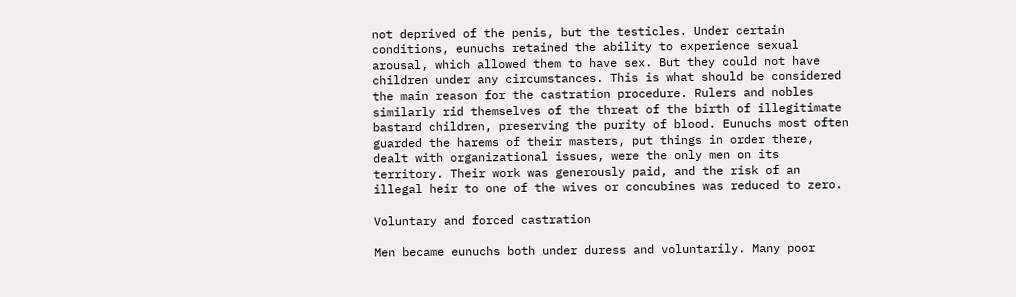not deprived of the penis, but the testicles. Under certain conditions, eunuchs retained the ability to experience sexual arousal, which allowed them to have sex. But they could not have children under any circumstances. This is what should be considered the main reason for the castration procedure. Rulers and nobles similarly rid themselves of the threat of the birth of illegitimate bastard children, preserving the purity of blood. Eunuchs most often guarded the harems of their masters, put things in order there, dealt with organizational issues, were the only men on its territory. Their work was generously paid, and the risk of an illegal heir to one of the wives or concubines was reduced to zero.

Voluntary and forced castration

Men became eunuchs both under duress and voluntarily. Many poor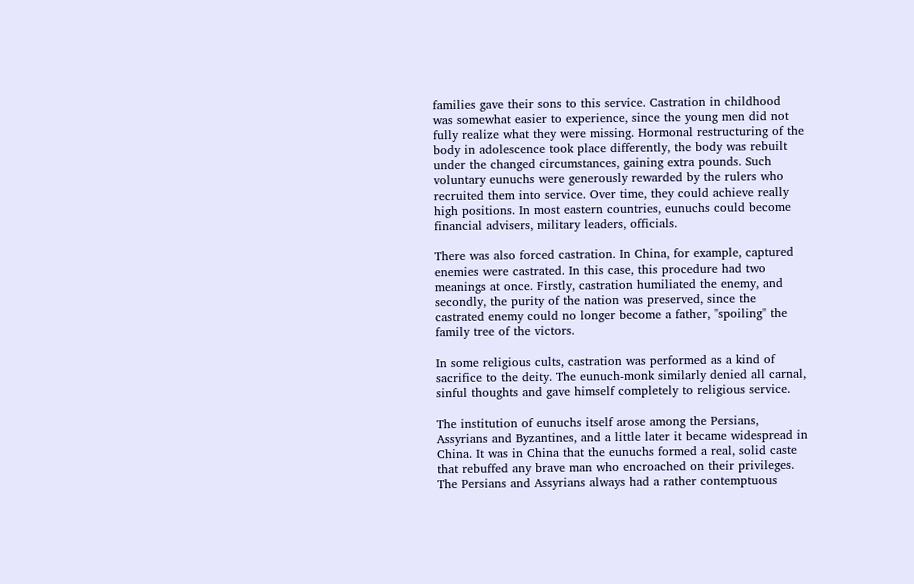families gave their sons to this service. Castration in childhood was somewhat easier to experience, since the young men did not fully realize what they were missing. Hormonal restructuring of the body in adolescence took place differently, the body was rebuilt under the changed circumstances, gaining extra pounds. Such voluntary eunuchs were generously rewarded by the rulers who recruited them into service. Over time, they could achieve really high positions. In most eastern countries, eunuchs could become financial advisers, military leaders, officials.

There was also forced castration. In China, for example, captured enemies were castrated. In this case, this procedure had two meanings at once. Firstly, castration humiliated the enemy, and secondly, the purity of the nation was preserved, since the castrated enemy could no longer become a father, "spoiling" the family tree of the victors.

In some religious cults, castration was performed as a kind of sacrifice to the deity. The eunuch-monk similarly denied all carnal, sinful thoughts and gave himself completely to religious service.

The institution of eunuchs itself arose among the Persians, Assyrians and Byzantines, and a little later it became widespread in China. It was in China that the eunuchs formed a real, solid caste that rebuffed any brave man who encroached on their privileges. The Persians and Assyrians always had a rather contemptuous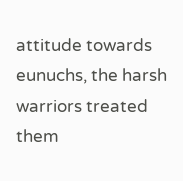attitude towards eunuchs, the harsh warriors treated them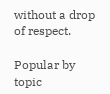without a drop of respect.

Popular by topic